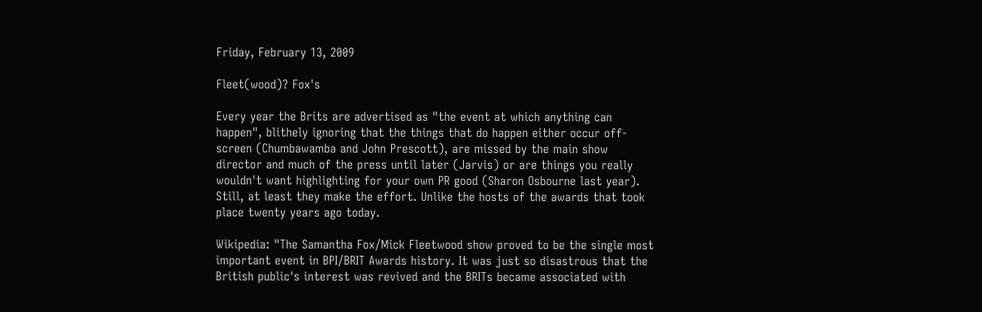Friday, February 13, 2009

Fleet(wood)? Fox's

Every year the Brits are advertised as "the event at which anything can happen", blithely ignoring that the things that do happen either occur off-screen (Chumbawamba and John Prescott), are missed by the main show director and much of the press until later (Jarvis) or are things you really wouldn't want highlighting for your own PR good (Sharon Osbourne last year). Still, at least they make the effort. Unlike the hosts of the awards that took place twenty years ago today.

Wikipedia: "The Samantha Fox/Mick Fleetwood show proved to be the single most important event in BPI/BRIT Awards history. It was just so disastrous that the British public's interest was revived and the BRITs became associated with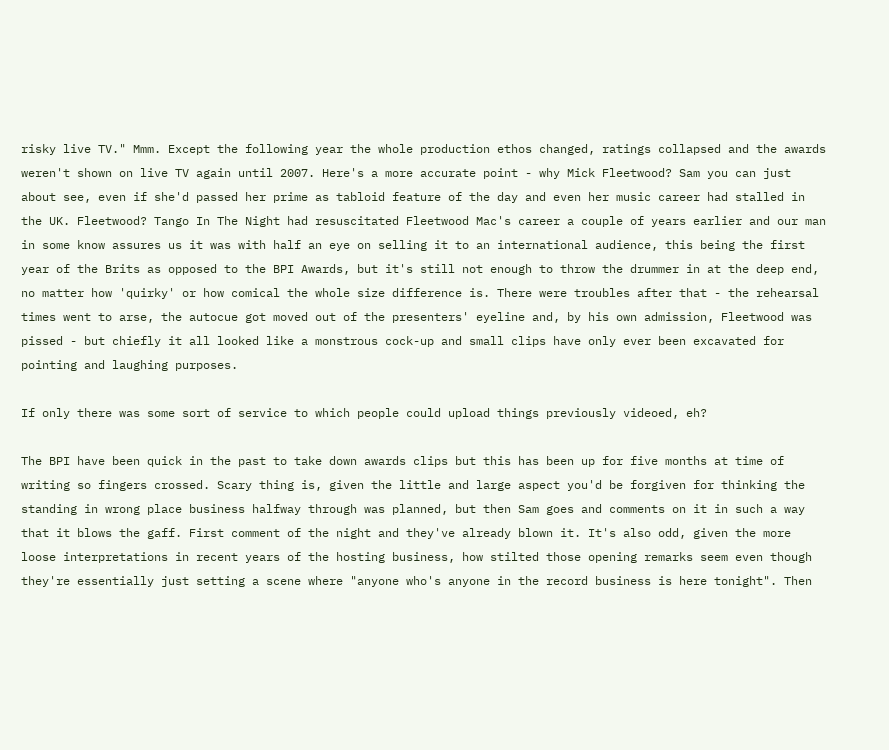risky live TV." Mmm. Except the following year the whole production ethos changed, ratings collapsed and the awards weren't shown on live TV again until 2007. Here's a more accurate point - why Mick Fleetwood? Sam you can just about see, even if she'd passed her prime as tabloid feature of the day and even her music career had stalled in the UK. Fleetwood? Tango In The Night had resuscitated Fleetwood Mac's career a couple of years earlier and our man in some know assures us it was with half an eye on selling it to an international audience, this being the first year of the Brits as opposed to the BPI Awards, but it's still not enough to throw the drummer in at the deep end, no matter how 'quirky' or how comical the whole size difference is. There were troubles after that - the rehearsal times went to arse, the autocue got moved out of the presenters' eyeline and, by his own admission, Fleetwood was pissed - but chiefly it all looked like a monstrous cock-up and small clips have only ever been excavated for pointing and laughing purposes.

If only there was some sort of service to which people could upload things previously videoed, eh?

The BPI have been quick in the past to take down awards clips but this has been up for five months at time of writing so fingers crossed. Scary thing is, given the little and large aspect you'd be forgiven for thinking the standing in wrong place business halfway through was planned, but then Sam goes and comments on it in such a way that it blows the gaff. First comment of the night and they've already blown it. It's also odd, given the more loose interpretations in recent years of the hosting business, how stilted those opening remarks seem even though they're essentially just setting a scene where "anyone who's anyone in the record business is here tonight". Then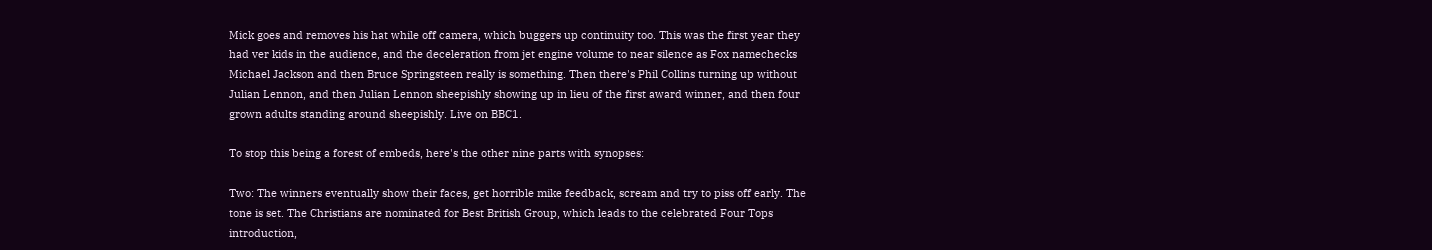Mick goes and removes his hat while off camera, which buggers up continuity too. This was the first year they had ver kids in the audience, and the deceleration from jet engine volume to near silence as Fox namechecks Michael Jackson and then Bruce Springsteen really is something. Then there's Phil Collins turning up without Julian Lennon, and then Julian Lennon sheepishly showing up in lieu of the first award winner, and then four grown adults standing around sheepishly. Live on BBC1.

To stop this being a forest of embeds, here's the other nine parts with synopses:

Two: The winners eventually show their faces, get horrible mike feedback, scream and try to piss off early. The tone is set. The Christians are nominated for Best British Group, which leads to the celebrated Four Tops introduction,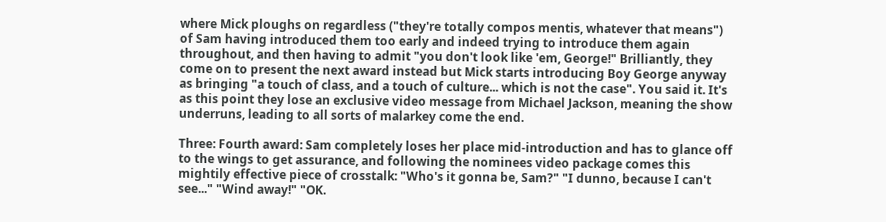where Mick ploughs on regardless ("they're totally compos mentis, whatever that means") of Sam having introduced them too early and indeed trying to introduce them again throughout, and then having to admit "you don't look like 'em, George!" Brilliantly, they come on to present the next award instead but Mick starts introducing Boy George anyway as bringing "a touch of class, and a touch of culture... which is not the case". You said it. It's as this point they lose an exclusive video message from Michael Jackson, meaning the show underruns, leading to all sorts of malarkey come the end.

Three: Fourth award: Sam completely loses her place mid-introduction and has to glance off to the wings to get assurance, and following the nominees video package comes this mightily effective piece of crosstalk: "Who's it gonna be, Sam?" "I dunno, because I can't see..." "Wind away!" "OK.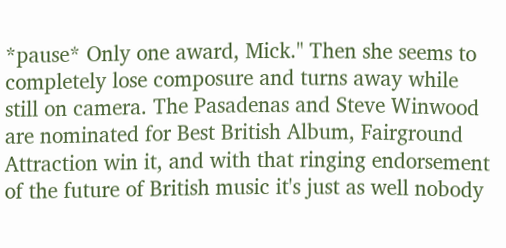*pause* Only one award, Mick." Then she seems to completely lose composure and turns away while still on camera. The Pasadenas and Steve Winwood are nominated for Best British Album, Fairground Attraction win it, and with that ringing endorsement of the future of British music it's just as well nobody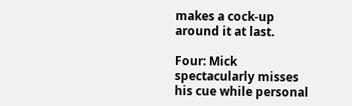makes a cock-up around it at last.

Four: Mick spectacularly misses his cue while personal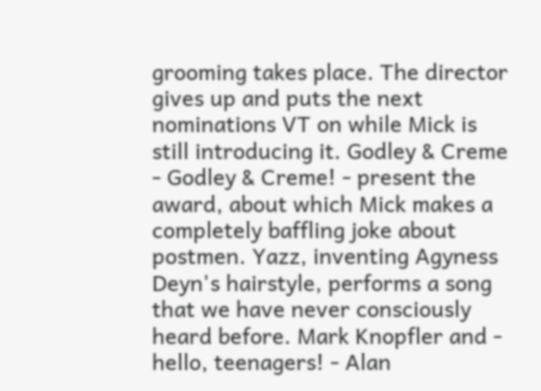grooming takes place. The director gives up and puts the next nominations VT on while Mick is still introducing it. Godley & Creme - Godley & Creme! - present the award, about which Mick makes a completely baffling joke about postmen. Yazz, inventing Agyness Deyn's hairstyle, performs a song that we have never consciously heard before. Mark Knopfler and - hello, teenagers! - Alan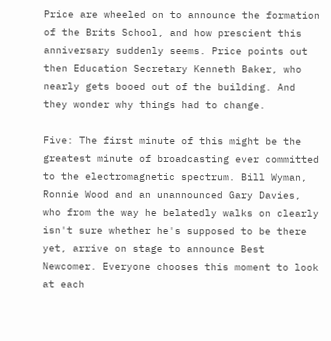Price are wheeled on to announce the formation of the Brits School, and how prescient this anniversary suddenly seems. Price points out then Education Secretary Kenneth Baker, who nearly gets booed out of the building. And they wonder why things had to change.

Five: The first minute of this might be the greatest minute of broadcasting ever committed to the electromagnetic spectrum. Bill Wyman, Ronnie Wood and an unannounced Gary Davies, who from the way he belatedly walks on clearly isn't sure whether he's supposed to be there yet, arrive on stage to announce Best Newcomer. Everyone chooses this moment to look at each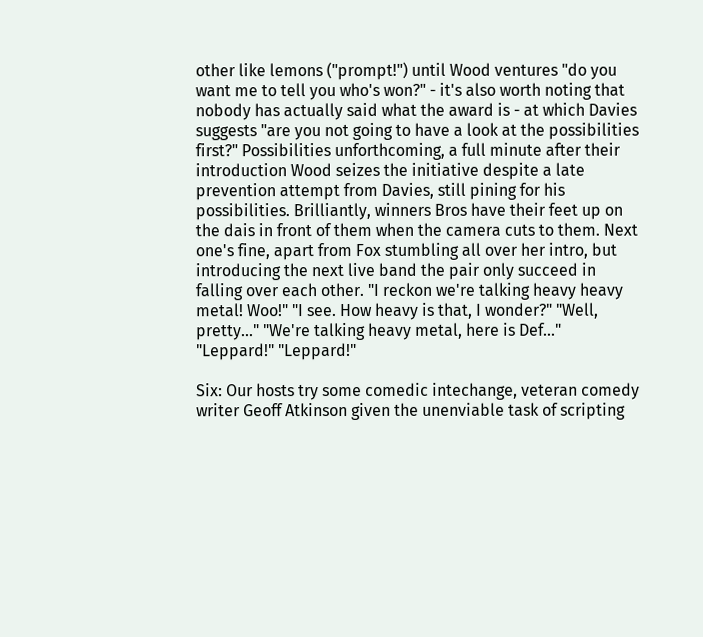other like lemons ("prompt!") until Wood ventures "do you want me to tell you who's won?" - it's also worth noting that nobody has actually said what the award is - at which Davies suggests "are you not going to have a look at the possibilities first?" Possibilities unforthcoming, a full minute after their introduction Wood seizes the initiative despite a late prevention attempt from Davies, still pining for his possibilities. Brilliantly, winners Bros have their feet up on the dais in front of them when the camera cuts to them. Next one's fine, apart from Fox stumbling all over her intro, but introducing the next live band the pair only succeed in falling over each other. "I reckon we're talking heavy heavy metal! Woo!" "I see. How heavy is that, I wonder?" "Well, pretty..." "We're talking heavy metal, here is Def..." "Leppard!" "Leppard!"

Six: Our hosts try some comedic intechange, veteran comedy writer Geoff Atkinson given the unenviable task of scripting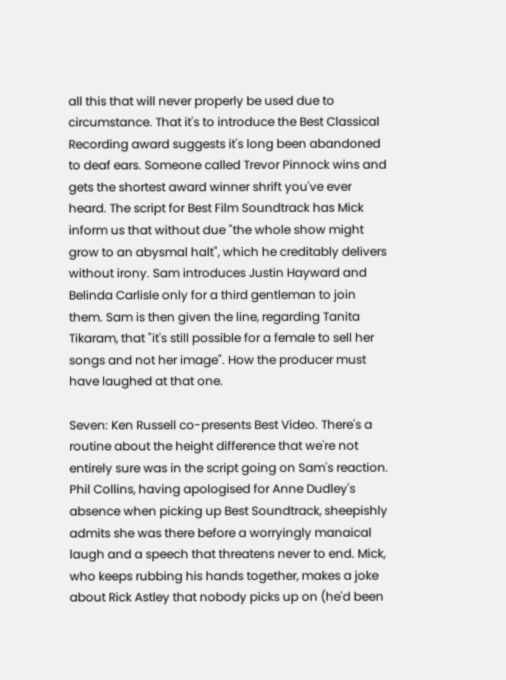all this that will never properly be used due to circumstance. That it's to introduce the Best Classical Recording award suggests it's long been abandoned to deaf ears. Someone called Trevor Pinnock wins and gets the shortest award winner shrift you've ever heard. The script for Best Film Soundtrack has Mick inform us that without due "the whole show might grow to an abysmal halt", which he creditably delivers without irony. Sam introduces Justin Hayward and Belinda Carlisle only for a third gentleman to join them. Sam is then given the line, regarding Tanita Tikaram, that "it's still possible for a female to sell her songs and not her image". How the producer must have laughed at that one.

Seven: Ken Russell co-presents Best Video. There's a routine about the height difference that we're not entirely sure was in the script going on Sam's reaction. Phil Collins, having apologised for Anne Dudley's absence when picking up Best Soundtrack, sheepishly admits she was there before a worryingly manaical laugh and a speech that threatens never to end. Mick, who keeps rubbing his hands together, makes a joke about Rick Astley that nobody picks up on (he'd been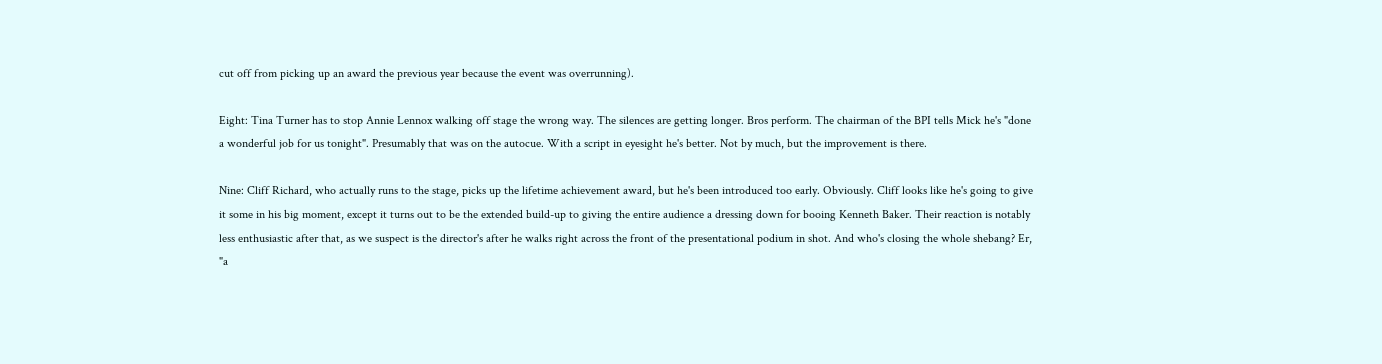cut off from picking up an award the previous year because the event was overrunning).

Eight: Tina Turner has to stop Annie Lennox walking off stage the wrong way. The silences are getting longer. Bros perform. The chairman of the BPI tells Mick he's "done a wonderful job for us tonight". Presumably that was on the autocue. With a script in eyesight he's better. Not by much, but the improvement is there.

Nine: Cliff Richard, who actually runs to the stage, picks up the lifetime achievement award, but he's been introduced too early. Obviously. Cliff looks like he's going to give it some in his big moment, except it turns out to be the extended build-up to giving the entire audience a dressing down for booing Kenneth Baker. Their reaction is notably less enthusiastic after that, as we suspect is the director's after he walks right across the front of the presentational podium in shot. And who's closing the whole shebang? Er, "a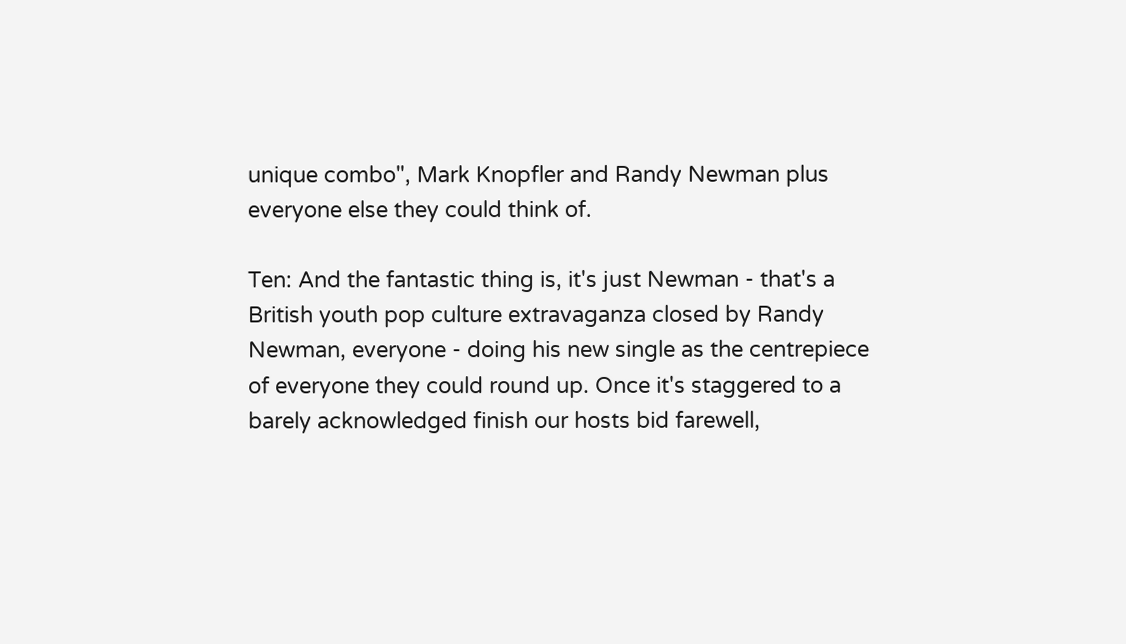unique combo", Mark Knopfler and Randy Newman plus everyone else they could think of.

Ten: And the fantastic thing is, it's just Newman - that's a British youth pop culture extravaganza closed by Randy Newman, everyone - doing his new single as the centrepiece of everyone they could round up. Once it's staggered to a barely acknowledged finish our hosts bid farewell,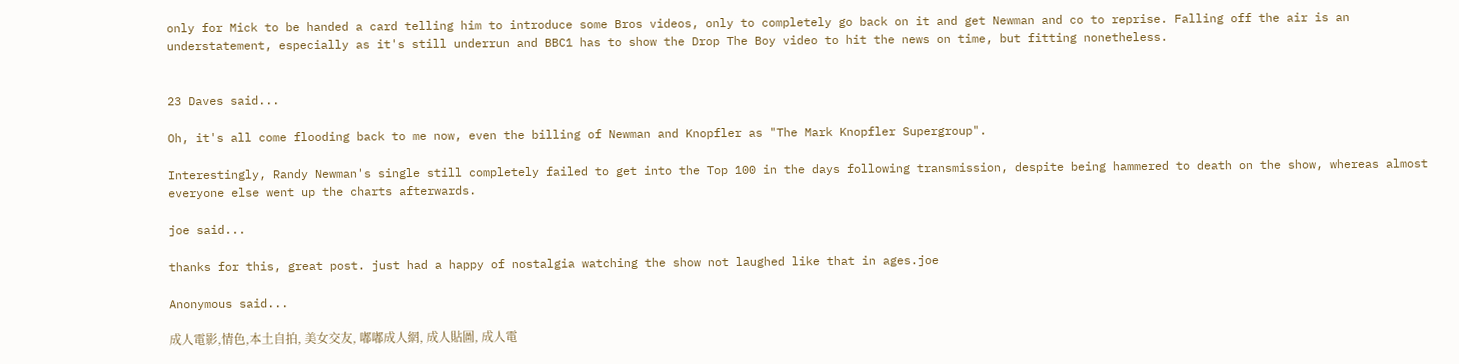only for Mick to be handed a card telling him to introduce some Bros videos, only to completely go back on it and get Newman and co to reprise. Falling off the air is an understatement, especially as it's still underrun and BBC1 has to show the Drop The Boy video to hit the news on time, but fitting nonetheless.


23 Daves said...

Oh, it's all come flooding back to me now, even the billing of Newman and Knopfler as "The Mark Knopfler Supergroup".

Interestingly, Randy Newman's single still completely failed to get into the Top 100 in the days following transmission, despite being hammered to death on the show, whereas almost everyone else went up the charts afterwards.

joe said...

thanks for this, great post. just had a happy of nostalgia watching the show not laughed like that in ages.joe

Anonymous said...

成人電影,情色,本土自拍, 美女交友, 嘟嘟成人網, 成人貼圖, 成人電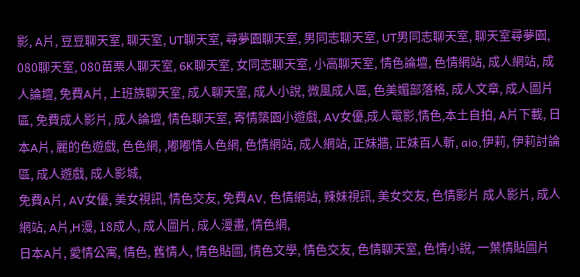影, A片, 豆豆聊天室, 聊天室, UT聊天室, 尋夢園聊天室, 男同志聊天室, UT男同志聊天室, 聊天室尋夢園, 080聊天室, 080苗栗人聊天室, 6K聊天室, 女同志聊天室, 小高聊天室, 情色論壇, 色情網站, 成人網站, 成人論壇, 免費A片, 上班族聊天室, 成人聊天室, 成人小說, 微風成人區, 色美媚部落格, 成人文章, 成人圖片區, 免費成人影片, 成人論壇, 情色聊天室, 寄情築園小遊戲, AV女優,成人電影,情色,本土自拍, A片下載, 日本A片, 麗的色遊戲, 色色網, ,嘟嘟情人色網, 色情網站, 成人網站, 正妹牆, 正妹百人斬, aio,伊莉, 伊莉討論區, 成人遊戲, 成人影城,
免費A片, AV女優, 美女視訊, 情色交友, 免費AV, 色情網站, 辣妹視訊, 美女交友, 色情影片 成人影片, 成人網站, A片,H漫, 18成人, 成人圖片, 成人漫畫, 情色網,
日本A片, 愛情公寓, 情色, 舊情人, 情色貼圖, 情色文學, 情色交友, 色情聊天室, 色情小說, 一葉情貼圖片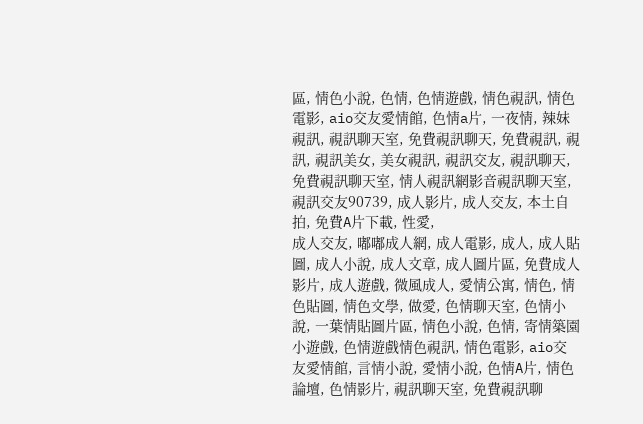區, 情色小說, 色情, 色情遊戲, 情色視訊, 情色電影, aio交友愛情館, 色情a片, 一夜情, 辣妹視訊, 視訊聊天室, 免費視訊聊天, 免費視訊, 視訊, 視訊美女, 美女視訊, 視訊交友, 視訊聊天, 免費視訊聊天室, 情人視訊網影音視訊聊天室, 視訊交友90739, 成人影片, 成人交友, 本土自拍, 免費A片下載, 性愛,
成人交友, 嘟嘟成人網, 成人電影, 成人, 成人貼圖, 成人小說, 成人文章, 成人圖片區, 免費成人影片, 成人遊戲, 微風成人, 愛情公寓, 情色, 情色貼圖, 情色文學, 做愛, 色情聊天室, 色情小說, 一葉情貼圖片區, 情色小說, 色情, 寄情築園小遊戲, 色情遊戲情色視訊, 情色電影, aio交友愛情館, 言情小說, 愛情小說, 色情A片, 情色論壇, 色情影片, 視訊聊天室, 免費視訊聊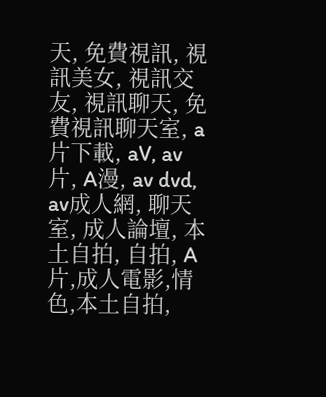天, 免費視訊, 視訊美女, 視訊交友, 視訊聊天, 免費視訊聊天室, a片下載, aV, av片, A漫, av dvd, av成人網, 聊天室, 成人論壇, 本土自拍, 自拍, A片,成人電影,情色,本土自拍,